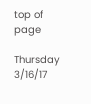top of page

Thursday 3/16/17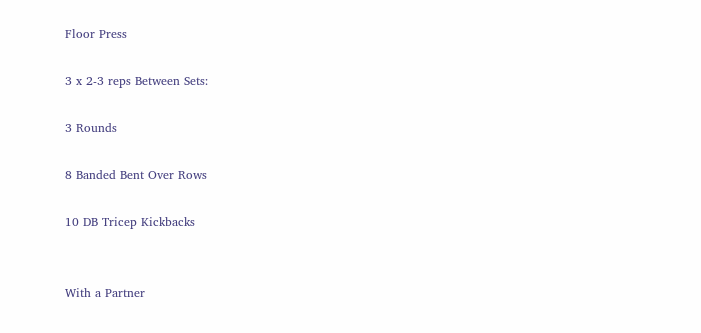Floor Press

3 x 2-3 reps Between Sets:

3 Rounds

8 Banded Bent Over Rows

10 DB Tricep Kickbacks


With a Partner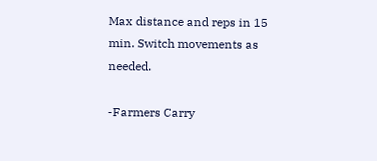Max distance and reps in 15 min. Switch movements as needed.

-Farmers Carry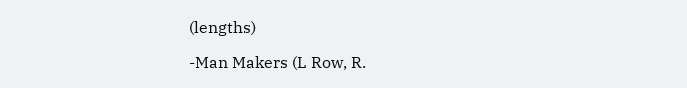(lengths)

-Man Makers (L Row, R.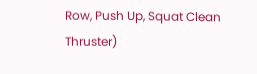Row, Push Up, Squat Clean Thruster)